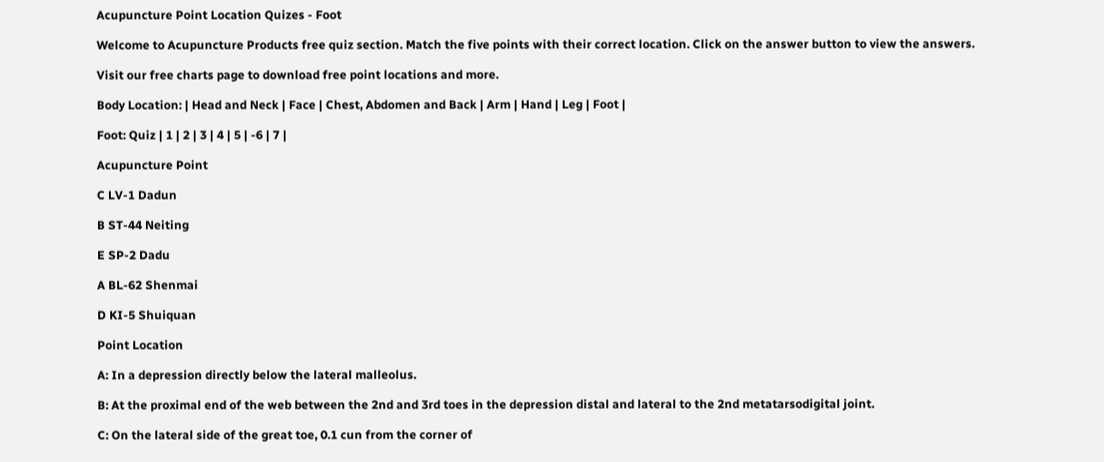Acupuncture Point Location Quizes - Foot

Welcome to Acupuncture Products free quiz section. Match the five points with their correct location. Click on the answer button to view the answers.

Visit our free charts page to download free point locations and more.

Body Location: | Head and Neck | Face | Chest, Abdomen and Back | Arm | Hand | Leg | Foot |

Foot: Quiz | 1 | 2 | 3 | 4 | 5 | -6 | 7 |

Acupuncture Point

C LV-1 Dadun

B ST-44 Neiting

E SP-2 Dadu

A BL-62 Shenmai

D KI-5 Shuiquan

Point Location

A: In a depression directly below the lateral malleolus.

B: At the proximal end of the web between the 2nd and 3rd toes in the depression distal and lateral to the 2nd metatarsodigital joint.

C: On the lateral side of the great toe, 0.1 cun from the corner of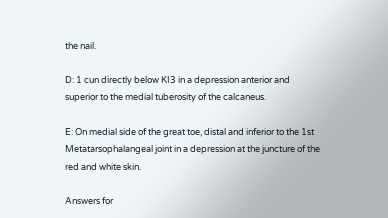the nail.

D: 1 cun directly below KI3 in a depression anterior and superior to the medial tuberosity of the calcaneus.

E: On medial side of the great toe, distal and inferior to the 1st Metatarsophalangeal joint in a depression at the juncture of the red and white skin.

Answers for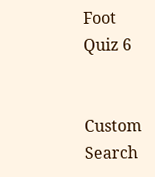Foot Quiz 6


Custom Search